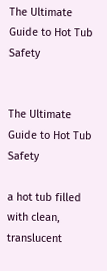The Ultimate Guide to Hot Tub Safety


The Ultimate Guide to Hot Tub Safety

a hot tub filled with clean, translucent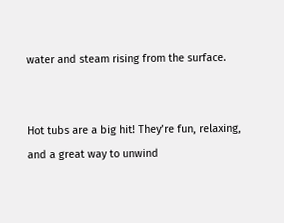water and steam rising from the surface.


Hot tubs are a big hit! They’re fun, relaxing, and a great way to unwind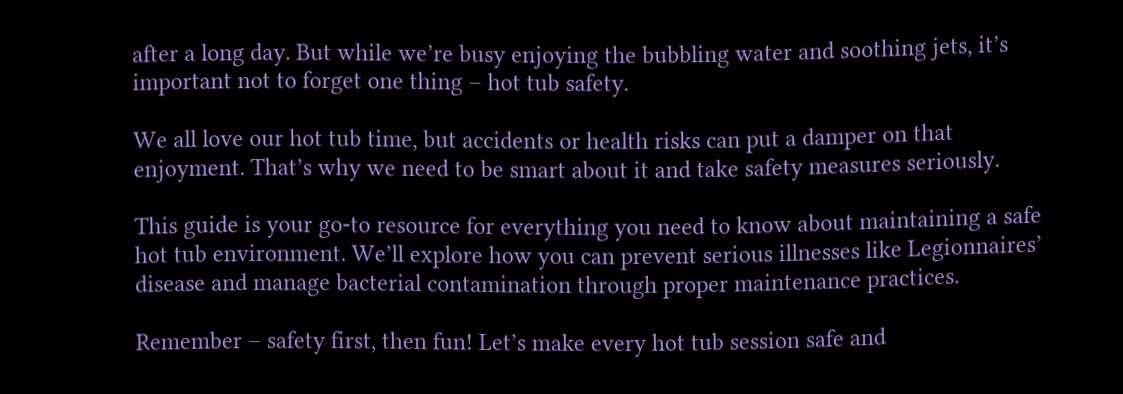after a long day. But while we’re busy enjoying the bubbling water and soothing jets, it’s important not to forget one thing – hot tub safety.

We all love our hot tub time, but accidents or health risks can put a damper on that enjoyment. That’s why we need to be smart about it and take safety measures seriously.

This guide is your go-to resource for everything you need to know about maintaining a safe hot tub environment. We’ll explore how you can prevent serious illnesses like Legionnaires’ disease and manage bacterial contamination through proper maintenance practices.

Remember – safety first, then fun! Let’s make every hot tub session safe and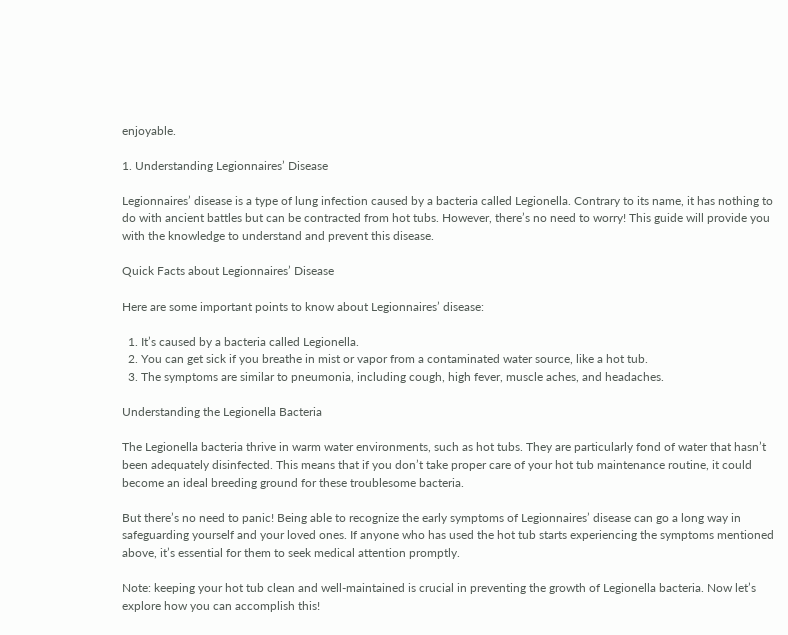enjoyable.

1. Understanding Legionnaires’ Disease

Legionnaires’ disease is a type of lung infection caused by a bacteria called Legionella. Contrary to its name, it has nothing to do with ancient battles but can be contracted from hot tubs. However, there’s no need to worry! This guide will provide you with the knowledge to understand and prevent this disease.

Quick Facts about Legionnaires’ Disease

Here are some important points to know about Legionnaires’ disease:

  1. It’s caused by a bacteria called Legionella.
  2. You can get sick if you breathe in mist or vapor from a contaminated water source, like a hot tub.
  3. The symptoms are similar to pneumonia, including cough, high fever, muscle aches, and headaches.

Understanding the Legionella Bacteria

The Legionella bacteria thrive in warm water environments, such as hot tubs. They are particularly fond of water that hasn’t been adequately disinfected. This means that if you don’t take proper care of your hot tub maintenance routine, it could become an ideal breeding ground for these troublesome bacteria.

But there’s no need to panic! Being able to recognize the early symptoms of Legionnaires’ disease can go a long way in safeguarding yourself and your loved ones. If anyone who has used the hot tub starts experiencing the symptoms mentioned above, it’s essential for them to seek medical attention promptly.

Note: keeping your hot tub clean and well-maintained is crucial in preventing the growth of Legionella bacteria. Now let’s explore how you can accomplish this!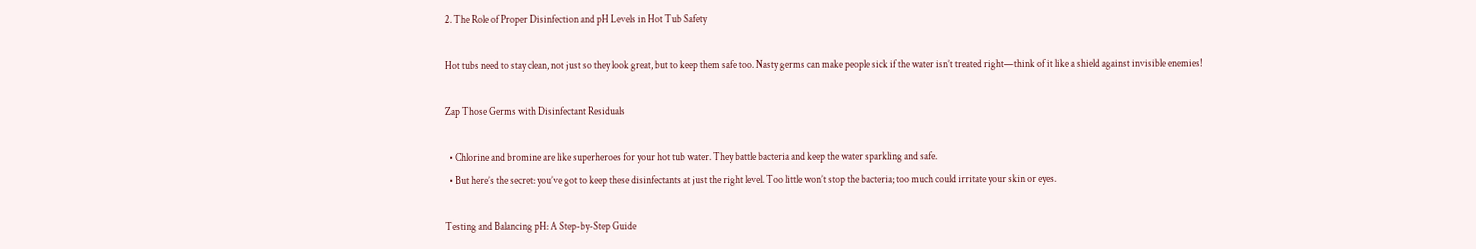2. The Role of Proper Disinfection and pH Levels in Hot Tub Safety

Hot tubs need to stay clean, not just so they look great, but to keep them safe too. Nasty germs can make people sick if the water isn’t treated right—think of it like a shield against invisible enemies!

Zap Those Germs with Disinfectant Residuals

  • Chlorine and bromine are like superheroes for your hot tub water. They battle bacteria and keep the water sparkling and safe.
  • But here’s the secret: you’ve got to keep these disinfectants at just the right level. Too little won’t stop the bacteria; too much could irritate your skin or eyes.

Testing and Balancing pH: A Step-by-Step Guide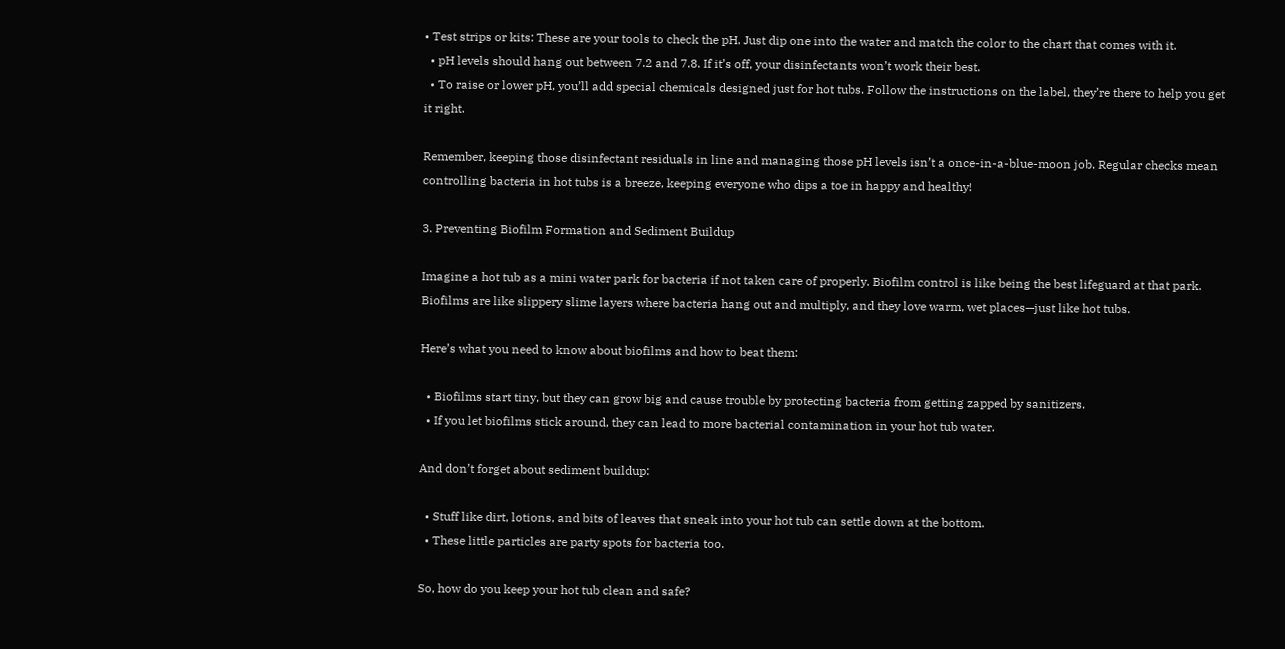• Test strips or kits: These are your tools to check the pH. Just dip one into the water and match the color to the chart that comes with it.
  • pH levels should hang out between 7.2 and 7.8. If it’s off, your disinfectants won’t work their best.
  • To raise or lower pH, you’ll add special chemicals designed just for hot tubs. Follow the instructions on the label, they’re there to help you get it right.

Remember, keeping those disinfectant residuals in line and managing those pH levels isn’t a once-in-a-blue-moon job. Regular checks mean controlling bacteria in hot tubs is a breeze, keeping everyone who dips a toe in happy and healthy!

3. Preventing Biofilm Formation and Sediment Buildup

Imagine a hot tub as a mini water park for bacteria if not taken care of properly. Biofilm control is like being the best lifeguard at that park. Biofilms are like slippery slime layers where bacteria hang out and multiply, and they love warm, wet places—just like hot tubs.

Here’s what you need to know about biofilms and how to beat them:

  • Biofilms start tiny, but they can grow big and cause trouble by protecting bacteria from getting zapped by sanitizers.
  • If you let biofilms stick around, they can lead to more bacterial contamination in your hot tub water.

And don’t forget about sediment buildup:

  • Stuff like dirt, lotions, and bits of leaves that sneak into your hot tub can settle down at the bottom.
  • These little particles are party spots for bacteria too.

So, how do you keep your hot tub clean and safe?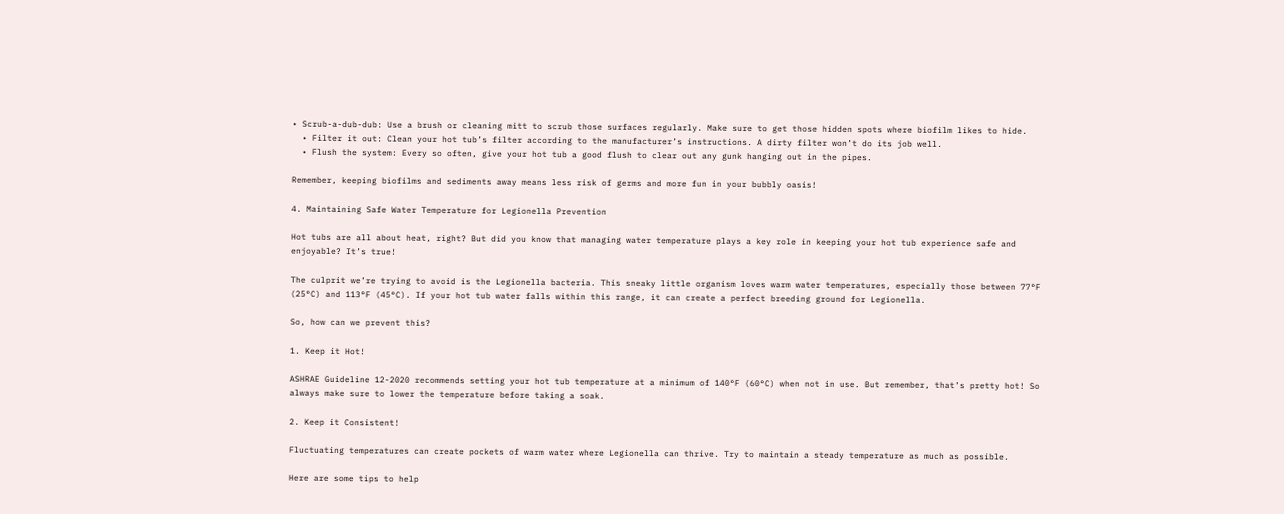• Scrub-a-dub-dub: Use a brush or cleaning mitt to scrub those surfaces regularly. Make sure to get those hidden spots where biofilm likes to hide.
  • Filter it out: Clean your hot tub’s filter according to the manufacturer’s instructions. A dirty filter won’t do its job well.
  • Flush the system: Every so often, give your hot tub a good flush to clear out any gunk hanging out in the pipes.

Remember, keeping biofilms and sediments away means less risk of germs and more fun in your bubbly oasis!

4. Maintaining Safe Water Temperature for Legionella Prevention

Hot tubs are all about heat, right? But did you know that managing water temperature plays a key role in keeping your hot tub experience safe and enjoyable? It’s true!

The culprit we’re trying to avoid is the Legionella bacteria. This sneaky little organism loves warm water temperatures, especially those between 77°F (25°C) and 113°F (45°C). If your hot tub water falls within this range, it can create a perfect breeding ground for Legionella.

So, how can we prevent this?

1. Keep it Hot!

ASHRAE Guideline 12-2020 recommends setting your hot tub temperature at a minimum of 140°F (60°C) when not in use. But remember, that’s pretty hot! So always make sure to lower the temperature before taking a soak.

2. Keep it Consistent!

Fluctuating temperatures can create pockets of warm water where Legionella can thrive. Try to maintain a steady temperature as much as possible.

Here are some tips to help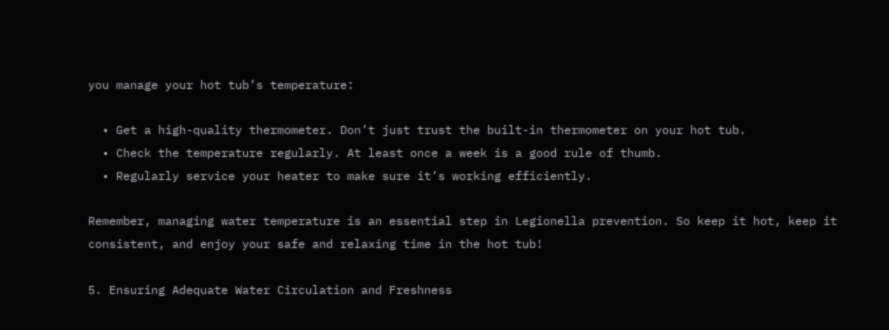you manage your hot tub’s temperature:

  • Get a high-quality thermometer. Don’t just trust the built-in thermometer on your hot tub.
  • Check the temperature regularly. At least once a week is a good rule of thumb.
  • Regularly service your heater to make sure it’s working efficiently.

Remember, managing water temperature is an essential step in Legionella prevention. So keep it hot, keep it consistent, and enjoy your safe and relaxing time in the hot tub!

5. Ensuring Adequate Water Circulation and Freshness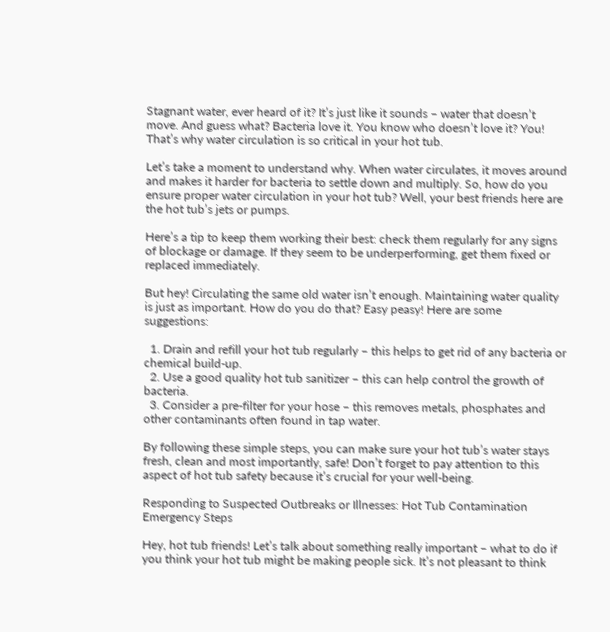Stagnant water, ever heard of it? It’s just like it sounds – water that doesn’t move. And guess what? Bacteria love it. You know who doesn’t love it? You! That’s why water circulation is so critical in your hot tub.

Let’s take a moment to understand why. When water circulates, it moves around and makes it harder for bacteria to settle down and multiply. So, how do you ensure proper water circulation in your hot tub? Well, your best friends here are the hot tub’s jets or pumps.

Here’s a tip to keep them working their best: check them regularly for any signs of blockage or damage. If they seem to be underperforming, get them fixed or replaced immediately.

But hey! Circulating the same old water isn’t enough. Maintaining water quality is just as important. How do you do that? Easy peasy! Here are some suggestions:

  1. Drain and refill your hot tub regularly – this helps to get rid of any bacteria or chemical build-up.
  2. Use a good quality hot tub sanitizer – this can help control the growth of bacteria.
  3. Consider a pre-filter for your hose – this removes metals, phosphates and other contaminants often found in tap water.

By following these simple steps, you can make sure your hot tub’s water stays fresh, clean and most importantly, safe! Don’t forget to pay attention to this aspect of hot tub safety because it’s crucial for your well-being.

Responding to Suspected Outbreaks or Illnesses: Hot Tub Contamination Emergency Steps

Hey, hot tub friends! Let’s talk about something really important – what to do if you think your hot tub might be making people sick. It’s not pleasant to think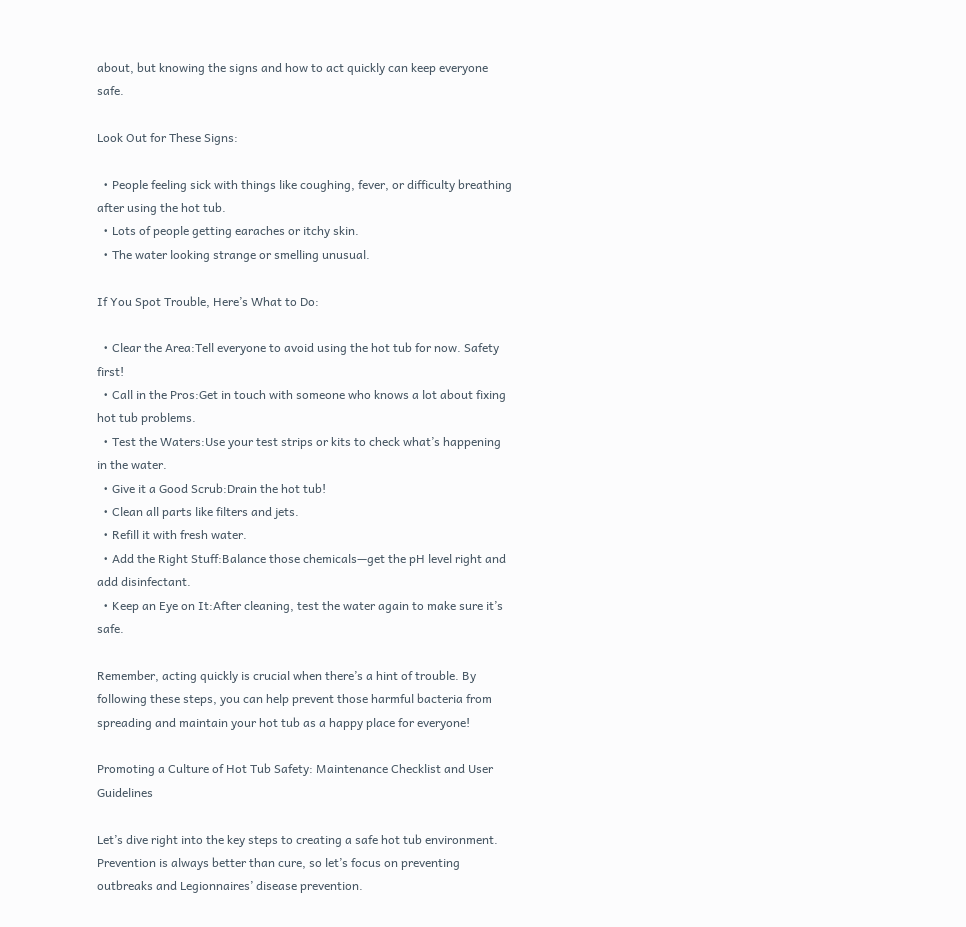about, but knowing the signs and how to act quickly can keep everyone safe.

Look Out for These Signs:

  • People feeling sick with things like coughing, fever, or difficulty breathing after using the hot tub.
  • Lots of people getting earaches or itchy skin.
  • The water looking strange or smelling unusual.

If You Spot Trouble, Here’s What to Do:

  • Clear the Area:Tell everyone to avoid using the hot tub for now. Safety first!
  • Call in the Pros:Get in touch with someone who knows a lot about fixing hot tub problems.
  • Test the Waters:Use your test strips or kits to check what’s happening in the water.
  • Give it a Good Scrub:Drain the hot tub!
  • Clean all parts like filters and jets.
  • Refill it with fresh water.
  • Add the Right Stuff:Balance those chemicals—get the pH level right and add disinfectant.
  • Keep an Eye on It:After cleaning, test the water again to make sure it’s safe.

Remember, acting quickly is crucial when there’s a hint of trouble. By following these steps, you can help prevent those harmful bacteria from spreading and maintain your hot tub as a happy place for everyone!

Promoting a Culture of Hot Tub Safety: Maintenance Checklist and User Guidelines

Let’s dive right into the key steps to creating a safe hot tub environment. Prevention is always better than cure, so let’s focus on preventing outbreaks and Legionnaires’ disease prevention.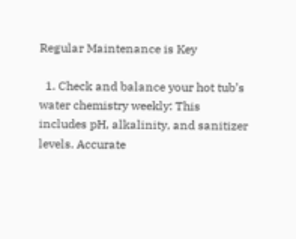Regular Maintenance is Key

  1. Check and balance your hot tub’s water chemistry weekly: This includes pH, alkalinity, and sanitizer levels. Accurate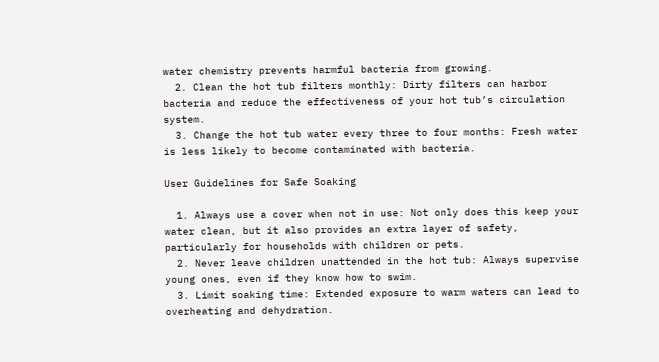water chemistry prevents harmful bacteria from growing.
  2. Clean the hot tub filters monthly: Dirty filters can harbor bacteria and reduce the effectiveness of your hot tub’s circulation system.
  3. Change the hot tub water every three to four months: Fresh water is less likely to become contaminated with bacteria.

User Guidelines for Safe Soaking

  1. Always use a cover when not in use: Not only does this keep your water clean, but it also provides an extra layer of safety, particularly for households with children or pets.
  2. Never leave children unattended in the hot tub: Always supervise young ones, even if they know how to swim.
  3. Limit soaking time: Extended exposure to warm waters can lead to overheating and dehydration.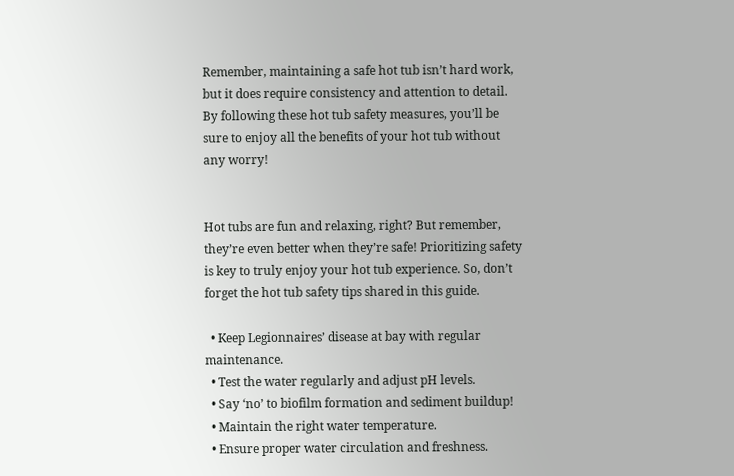Remember, maintaining a safe hot tub isn’t hard work, but it does require consistency and attention to detail. By following these hot tub safety measures, you’ll be sure to enjoy all the benefits of your hot tub without any worry!


Hot tubs are fun and relaxing, right? But remember, they’re even better when they’re safe! Prioritizing safety is key to truly enjoy your hot tub experience. So, don’t forget the hot tub safety tips shared in this guide.

  • Keep Legionnaires’ disease at bay with regular maintenance.
  • Test the water regularly and adjust pH levels.
  • Say ‘no’ to biofilm formation and sediment buildup!
  • Maintain the right water temperature.
  • Ensure proper water circulation and freshness.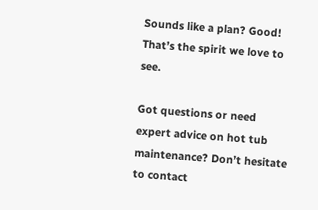Sounds like a plan? Good! That’s the spirit we love to see.

Got questions or need expert advice on hot tub maintenance? Don’t hesitate to contact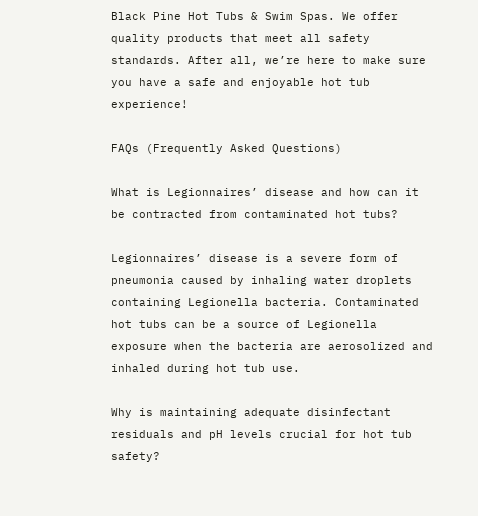Black Pine Hot Tubs & Swim Spas. We offer quality products that meet all safety standards. After all, we’re here to make sure you have a safe and enjoyable hot tub experience!

FAQs (Frequently Asked Questions)

What is Legionnaires’ disease and how can it be contracted from contaminated hot tubs?

Legionnaires’ disease is a severe form of pneumonia caused by inhaling water droplets containing Legionella bacteria. Contaminated hot tubs can be a source of Legionella exposure when the bacteria are aerosolized and inhaled during hot tub use.

Why is maintaining adequate disinfectant residuals and pH levels crucial for hot tub safety?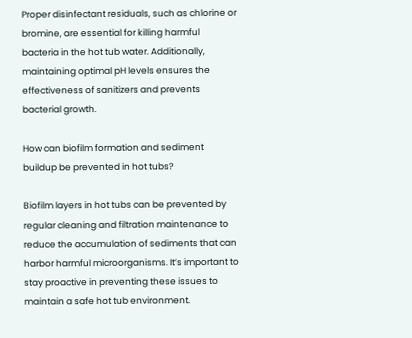Proper disinfectant residuals, such as chlorine or bromine, are essential for killing harmful bacteria in the hot tub water. Additionally, maintaining optimal pH levels ensures the effectiveness of sanitizers and prevents bacterial growth.

How can biofilm formation and sediment buildup be prevented in hot tubs?

Biofilm layers in hot tubs can be prevented by regular cleaning and filtration maintenance to reduce the accumulation of sediments that can harbor harmful microorganisms. It’s important to stay proactive in preventing these issues to maintain a safe hot tub environment.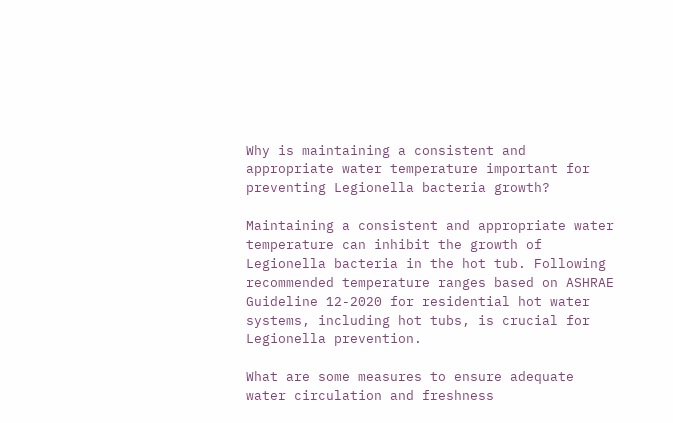Why is maintaining a consistent and appropriate water temperature important for preventing Legionella bacteria growth?

Maintaining a consistent and appropriate water temperature can inhibit the growth of Legionella bacteria in the hot tub. Following recommended temperature ranges based on ASHRAE Guideline 12-2020 for residential hot water systems, including hot tubs, is crucial for Legionella prevention.

What are some measures to ensure adequate water circulation and freshness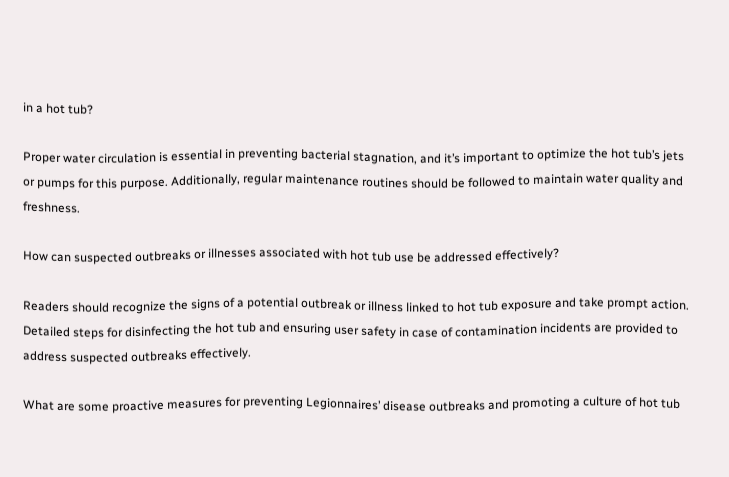in a hot tub?

Proper water circulation is essential in preventing bacterial stagnation, and it’s important to optimize the hot tub’s jets or pumps for this purpose. Additionally, regular maintenance routines should be followed to maintain water quality and freshness.

How can suspected outbreaks or illnesses associated with hot tub use be addressed effectively?

Readers should recognize the signs of a potential outbreak or illness linked to hot tub exposure and take prompt action. Detailed steps for disinfecting the hot tub and ensuring user safety in case of contamination incidents are provided to address suspected outbreaks effectively.

What are some proactive measures for preventing Legionnaires’ disease outbreaks and promoting a culture of hot tub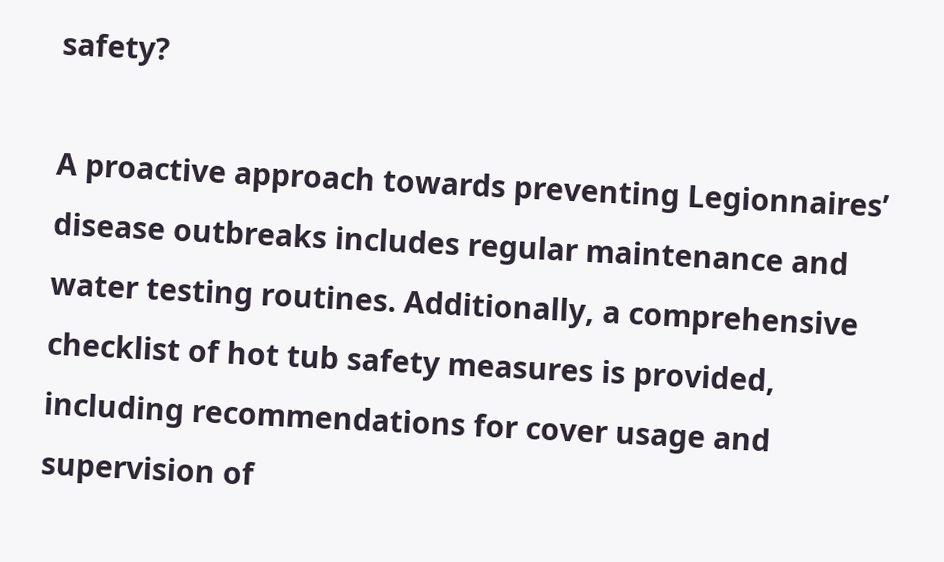safety?

A proactive approach towards preventing Legionnaires’ disease outbreaks includes regular maintenance and water testing routines. Additionally, a comprehensive checklist of hot tub safety measures is provided, including recommendations for cover usage and supervision of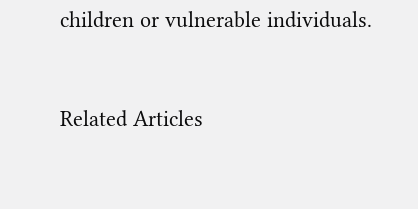children or vulnerable individuals.


Related Articles